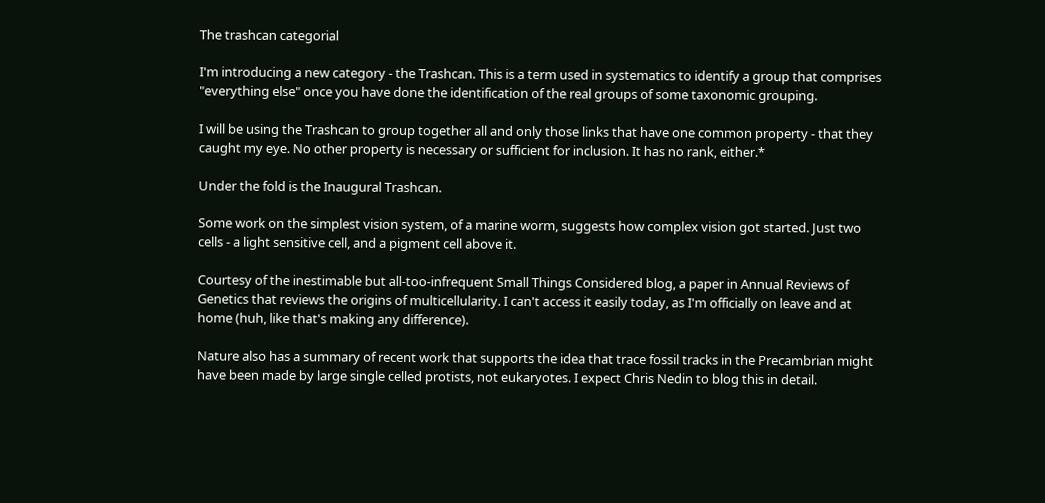The trashcan categorial

I'm introducing a new category - the Trashcan. This is a term used in systematics to identify a group that comprises "everything else" once you have done the identification of the real groups of some taxonomic grouping.

I will be using the Trashcan to group together all and only those links that have one common property - that they caught my eye. No other property is necessary or sufficient for inclusion. It has no rank, either.*

Under the fold is the Inaugural Trashcan.

Some work on the simplest vision system, of a marine worm, suggests how complex vision got started. Just two cells - a light sensitive cell, and a pigment cell above it.

Courtesy of the inestimable but all-too-infrequent Small Things Considered blog, a paper in Annual Reviews of Genetics that reviews the origins of multicellularity. I can't access it easily today, as I'm officially on leave and at home (huh, like that's making any difference).

Nature also has a summary of recent work that supports the idea that trace fossil tracks in the Precambrian might have been made by large single celled protists, not eukaryotes. I expect Chris Nedin to blog this in detail.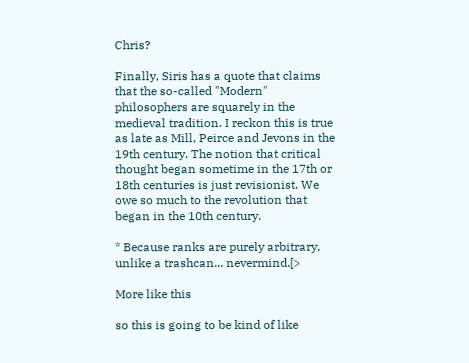Chris?

Finally, Siris has a quote that claims that the so-called "Modern" philosophers are squarely in the medieval tradition. I reckon this is true as late as Mill, Peirce and Jevons in the 19th century. The notion that critical thought began sometime in the 17th or 18th centuries is just revisionist. We owe so much to the revolution that began in the 10th century.

* Because ranks are purely arbitrary, unlike a trashcan... nevermind.[>

More like this

so this is going to be kind of like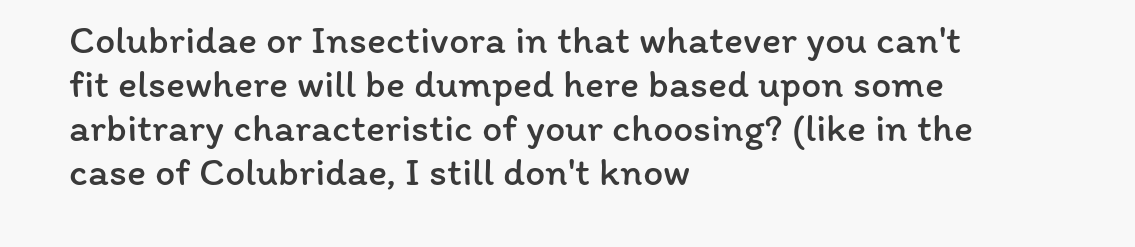Colubridae or Insectivora in that whatever you can't fit elsewhere will be dumped here based upon some arbitrary characteristic of your choosing? (like in the case of Colubridae, I still don't know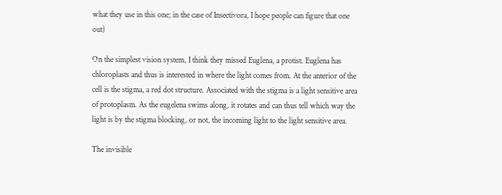what they use in this one; in the case of Insectivora, I hope people can figure that one out)

On the simplest vision system, I think they missed Euglena, a protist. Euglena has chloroplasts and thus is interested in where the light comes from. At the anterior of the cell is the stigma, a red dot structure. Associated with the stigma is a light sensitive area of protoplasm. As the eugelena swims along, it rotates and can thus tell which way the light is by the stigma blocking, or not, the incoming light to the light sensitive area.

The invisible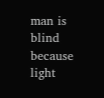man is blind because light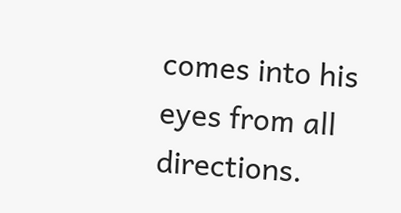comes into his eyes from all directions.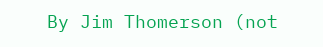By Jim Thomerson (not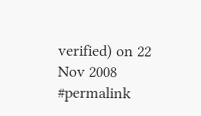verified) on 22 Nov 2008 #permalink